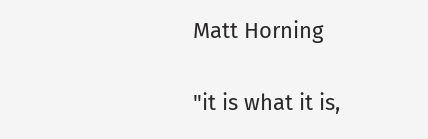Matt Horning

"it is what it is,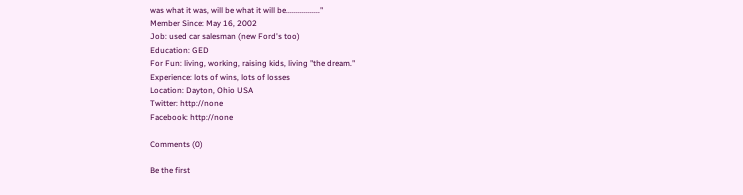was what it was, will be what it will be................."
Member Since: May 16, 2002
Job: used car salesman (new Ford's too)
Education: GED
For Fun: living, working, raising kids, living "the dream."
Experience: lots of wins, lots of losses
Location: Dayton, Ohio USA
Twitter: http://none
Facebook: http://none

Comments (0)

Be the first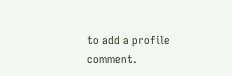to add a profile comment.